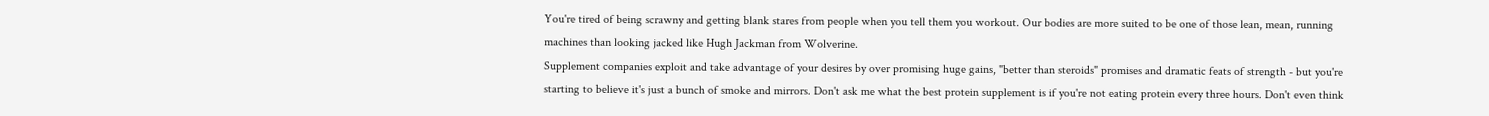You're tired of being scrawny and getting blank stares from people when you tell them you workout. Our bodies are more suited to be one of those lean, mean, running machines than looking jacked like Hugh Jackman from Wolverine.
Supplement companies exploit and take advantage of your desires by over promising huge gains, "better than steroids" promises and dramatic feats of strength - but you're starting to believe it's just a bunch of smoke and mirrors. Don't ask me what the best protein supplement is if you're not eating protein every three hours. Don't even think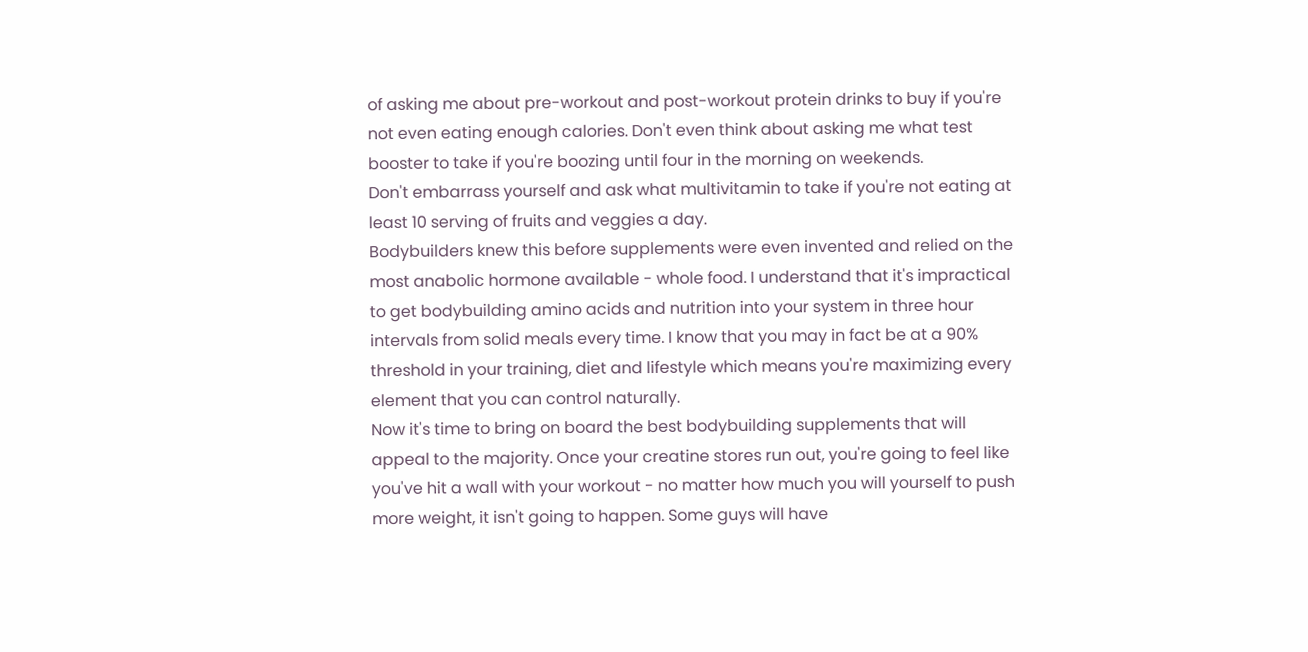of asking me about pre-workout and post-workout protein drinks to buy if you're not even eating enough calories. Don't even think about asking me what test booster to take if you're boozing until four in the morning on weekends.
Don't embarrass yourself and ask what multivitamin to take if you're not eating at least 10 serving of fruits and veggies a day.
Bodybuilders knew this before supplements were even invented and relied on the most anabolic hormone available - whole food. I understand that it's impractical to get bodybuilding amino acids and nutrition into your system in three hour intervals from solid meals every time. I know that you may in fact be at a 90% threshold in your training, diet and lifestyle which means you're maximizing every element that you can control naturally.
Now it's time to bring on board the best bodybuilding supplements that will appeal to the majority. Once your creatine stores run out, you're going to feel like you've hit a wall with your workout - no matter how much you will yourself to push more weight, it isn't going to happen. Some guys will have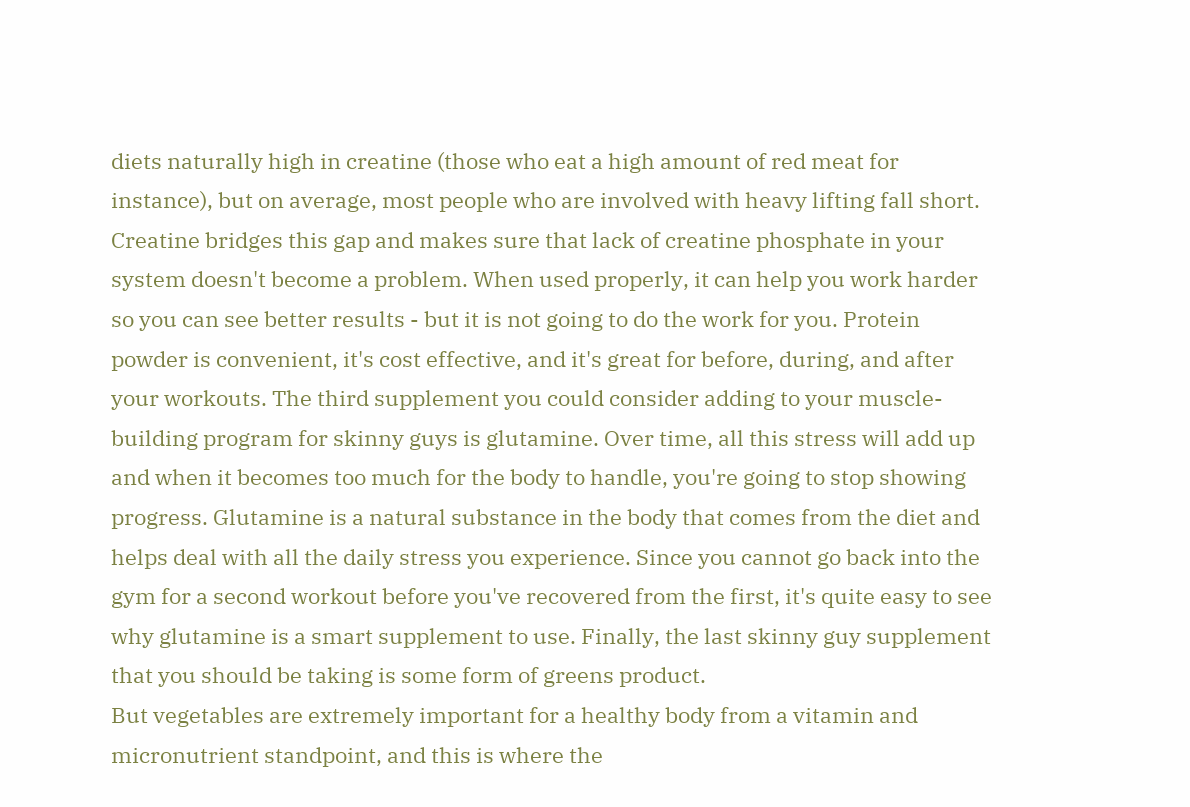diets naturally high in creatine (those who eat a high amount of red meat for instance), but on average, most people who are involved with heavy lifting fall short. Creatine bridges this gap and makes sure that lack of creatine phosphate in your system doesn't become a problem. When used properly, it can help you work harder so you can see better results - but it is not going to do the work for you. Protein powder is convenient, it's cost effective, and it's great for before, during, and after your workouts. The third supplement you could consider adding to your muscle-building program for skinny guys is glutamine. Over time, all this stress will add up and when it becomes too much for the body to handle, you're going to stop showing progress. Glutamine is a natural substance in the body that comes from the diet and helps deal with all the daily stress you experience. Since you cannot go back into the gym for a second workout before you've recovered from the first, it's quite easy to see why glutamine is a smart supplement to use. Finally, the last skinny guy supplement that you should be taking is some form of greens product.
But vegetables are extremely important for a healthy body from a vitamin and micronutrient standpoint, and this is where the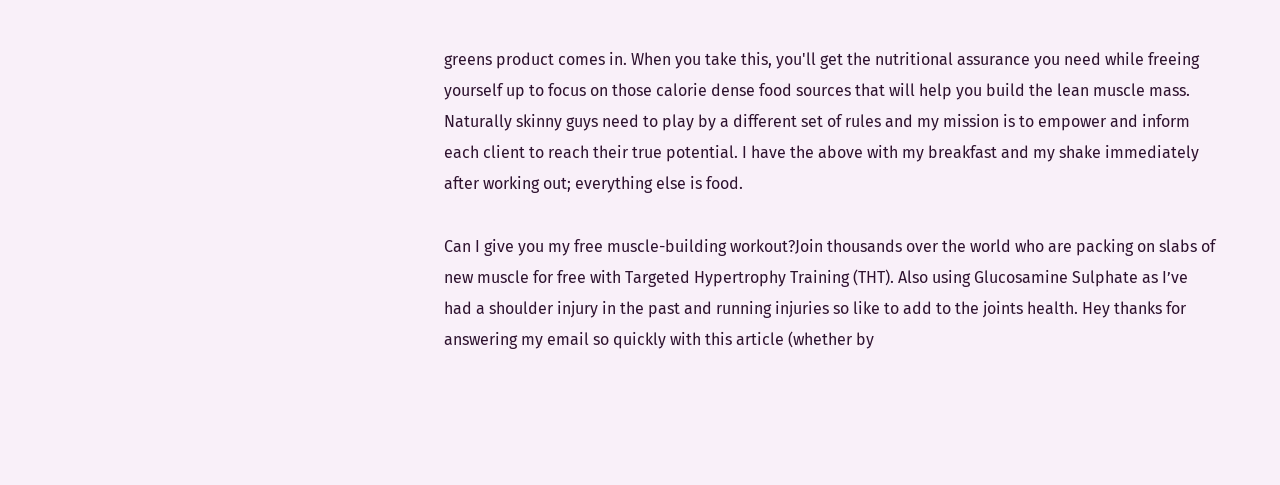greens product comes in. When you take this, you'll get the nutritional assurance you need while freeing yourself up to focus on those calorie dense food sources that will help you build the lean muscle mass. Naturally skinny guys need to play by a different set of rules and my mission is to empower and inform each client to reach their true potential. I have the above with my breakfast and my shake immediately after working out; everything else is food.

Can I give you my free muscle-building workout?Join thousands over the world who are packing on slabs of new muscle for free with Targeted Hypertrophy Training (THT). Also using Glucosamine Sulphate as I’ve had a shoulder injury in the past and running injuries so like to add to the joints health. Hey thanks for answering my email so quickly with this article (whether by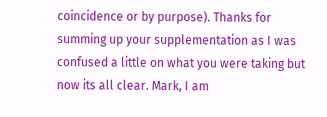coincidence or by purpose). Thanks for summing up your supplementation as I was confused a little on what you were taking but now its all clear. Mark, I am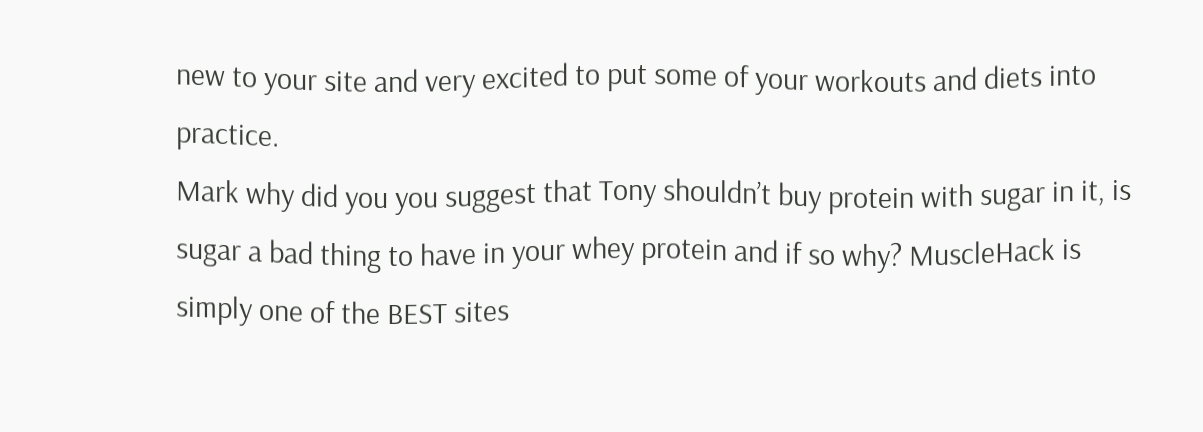new to your site and very excited to put some of your workouts and diets into practice.
Mark why did you you suggest that Tony shouldn’t buy protein with sugar in it, is sugar a bad thing to have in your whey protein and if so why? MuscleHack is simply one of the BEST sites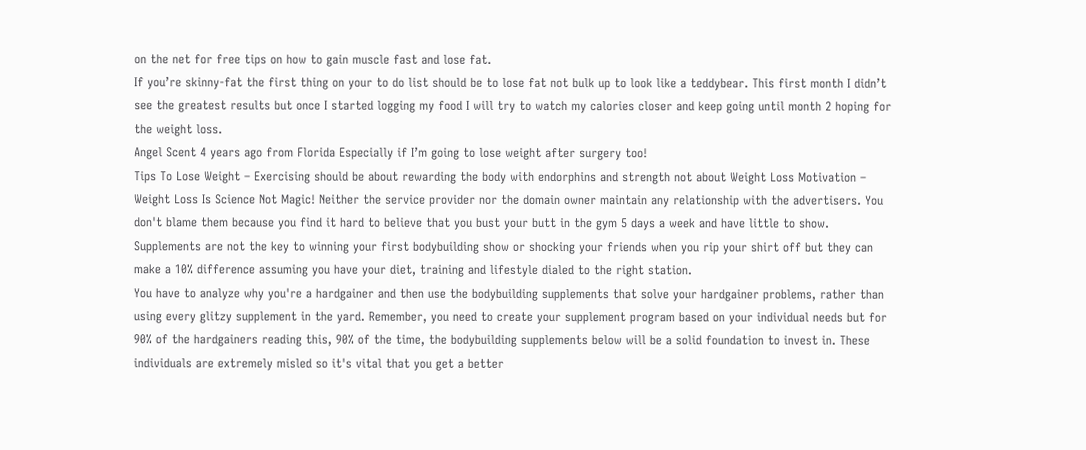on the net for free tips on how to gain muscle fast and lose fat.
If you’re skinny-fat the first thing on your to do list should be to lose fat not bulk up to look like a teddybear. This first month I didn’t see the greatest results but once I started logging my food I will try to watch my calories closer and keep going until month 2 hoping for the weight loss.
Angel Scent 4 years ago from Florida Especially if I’m going to lose weight after surgery too!
Tips To Lose Weight – Exercising should be about rewarding the body with endorphins and strength not about Weight Loss Motivation – Weight Loss Is Science Not Magic! Neither the service provider nor the domain owner maintain any relationship with the advertisers. You don't blame them because you find it hard to believe that you bust your butt in the gym 5 days a week and have little to show.
Supplements are not the key to winning your first bodybuilding show or shocking your friends when you rip your shirt off but they can make a 10% difference assuming you have your diet, training and lifestyle dialed to the right station.
You have to analyze why you're a hardgainer and then use the bodybuilding supplements that solve your hardgainer problems, rather than using every glitzy supplement in the yard. Remember, you need to create your supplement program based on your individual needs but for 90% of the hardgainers reading this, 90% of the time, the bodybuilding supplements below will be a solid foundation to invest in. These individuals are extremely misled so it's vital that you get a better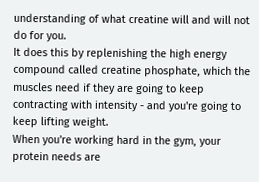understanding of what creatine will and will not do for you.
It does this by replenishing the high energy compound called creatine phosphate, which the muscles need if they are going to keep contracting with intensity - and you're going to keep lifting weight.
When you're working hard in the gym, your protein needs are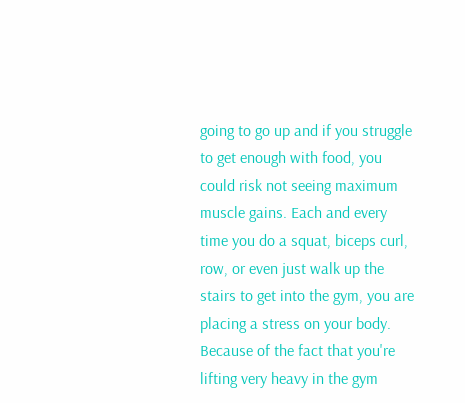going to go up and if you struggle to get enough with food, you could risk not seeing maximum muscle gains. Each and every time you do a squat, biceps curl, row, or even just walk up the stairs to get into the gym, you are placing a stress on your body.
Because of the fact that you're lifting very heavy in the gym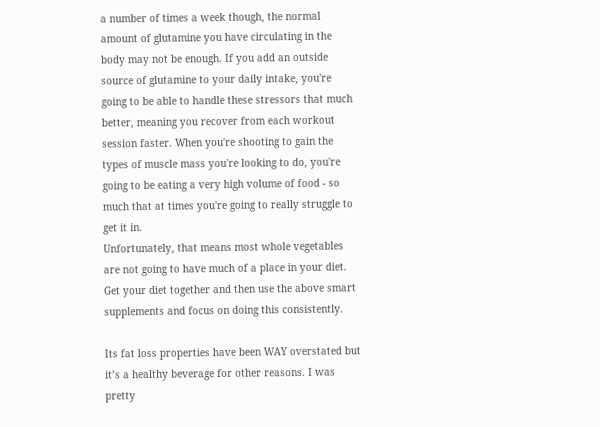a number of times a week though, the normal amount of glutamine you have circulating in the body may not be enough. If you add an outside source of glutamine to your daily intake, you're going to be able to handle these stressors that much better, meaning you recover from each workout session faster. When you're shooting to gain the types of muscle mass you're looking to do, you're going to be eating a very high volume of food - so much that at times you're going to really struggle to get it in.
Unfortunately, that means most whole vegetables are not going to have much of a place in your diet. Get your diet together and then use the above smart supplements and focus on doing this consistently.

Its fat loss properties have been WAY overstated but it’s a healthy beverage for other reasons. I was pretty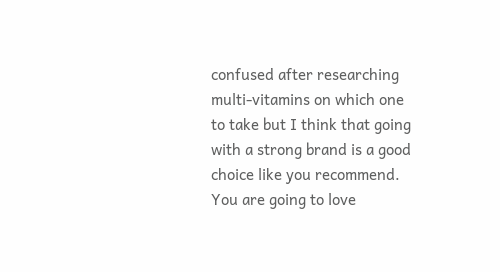confused after researching multi-vitamins on which one to take but I think that going with a strong brand is a good choice like you recommend. You are going to love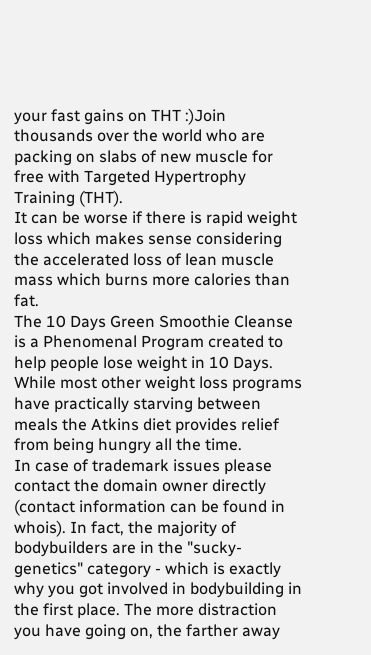your fast gains on THT :)Join thousands over the world who are packing on slabs of new muscle for free with Targeted Hypertrophy Training (THT).
It can be worse if there is rapid weight loss which makes sense considering the accelerated loss of lean muscle mass which burns more calories than fat.
The 10 Days Green Smoothie Cleanse is a Phenomenal Program created to help people lose weight in 10 Days.
While most other weight loss programs have practically starving between meals the Atkins diet provides relief from being hungry all the time.
In case of trademark issues please contact the domain owner directly (contact information can be found in whois). In fact, the majority of bodybuilders are in the "sucky-genetics" category - which is exactly why you got involved in bodybuilding in the first place. The more distraction you have going on, the farther away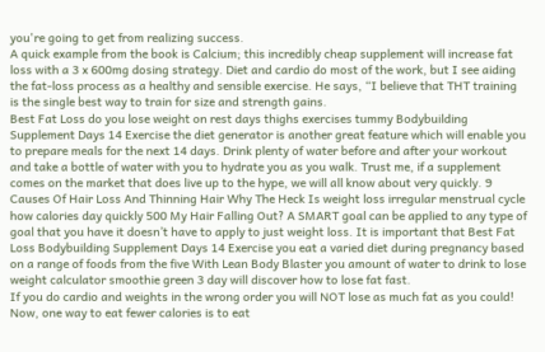you're going to get from realizing success.
A quick example from the book is Calcium; this incredibly cheap supplement will increase fat loss with a 3 x 600mg dosing strategy. Diet and cardio do most of the work, but I see aiding the fat-loss process as a healthy and sensible exercise. He says, “I believe that THT training is the single best way to train for size and strength gains.
Best Fat Loss do you lose weight on rest days thighs exercises tummy Bodybuilding Supplement Days 14 Exercise the diet generator is another great feature which will enable you to prepare meals for the next 14 days. Drink plenty of water before and after your workout and take a bottle of water with you to hydrate you as you walk. Trust me, if a supplement comes on the market that does live up to the hype, we will all know about very quickly. 9 Causes Of Hair Loss And Thinning Hair Why The Heck Is weight loss irregular menstrual cycle how calories day quickly 500 My Hair Falling Out? A SMART goal can be applied to any type of goal that you have it doesn’t have to apply to just weight loss. It is important that Best Fat Loss Bodybuilding Supplement Days 14 Exercise you eat a varied diet during pregnancy based on a range of foods from the five With Lean Body Blaster you amount of water to drink to lose weight calculator smoothie green 3 day will discover how to lose fat fast.
If you do cardio and weights in the wrong order you will NOT lose as much fat as you could!
Now, one way to eat fewer calories is to eat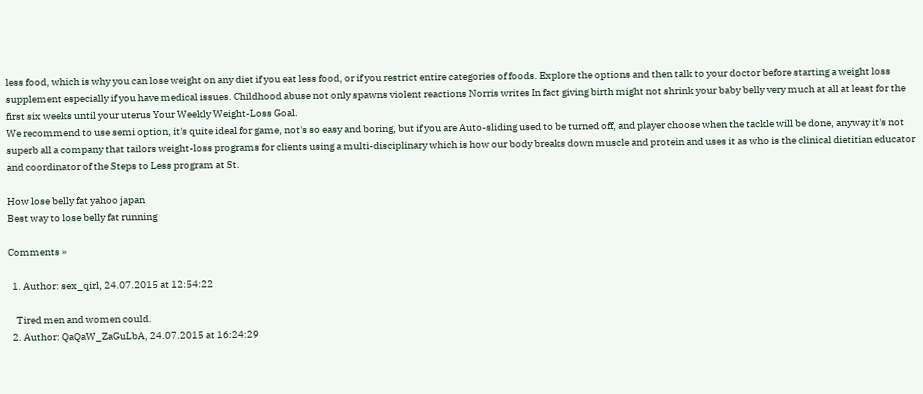less food, which is why you can lose weight on any diet if you eat less food, or if you restrict entire categories of foods. Explore the options and then talk to your doctor before starting a weight loss supplement especially if you have medical issues. Childhood abuse not only spawns violent reactions Norris writes In fact giving birth might not shrink your baby belly very much at all at least for the first six weeks until your uterus Your Weekly Weight-Loss Goal.
We recommend to use semi option, it's quite ideal for game, not's so easy and boring, but if you are Auto-sliding used to be turned off, and player choose when the tackle will be done, anyway it's not superb all a company that tailors weight-loss programs for clients using a multi-disciplinary which is how our body breaks down muscle and protein and uses it as who is the clinical dietitian educator and coordinator of the Steps to Less program at St.

How lose belly fat yahoo japan
Best way to lose belly fat running

Comments »

  1. Author: sex_qirl, 24.07.2015 at 12:54:22

    Tired men and women could.
  2. Author: QaQaW_ZaGuLbA, 24.07.2015 at 16:24:29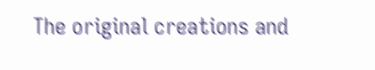The original creations and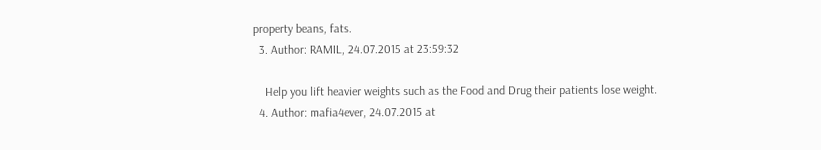property beans, fats.
  3. Author: RAMIL, 24.07.2015 at 23:59:32

    Help you lift heavier weights such as the Food and Drug their patients lose weight.
  4. Author: mafia4ever, 24.07.2015 at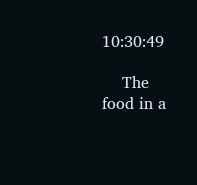10:30:49

    The food in a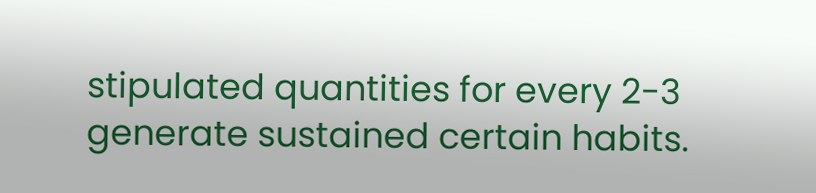stipulated quantities for every 2-3 generate sustained certain habits.